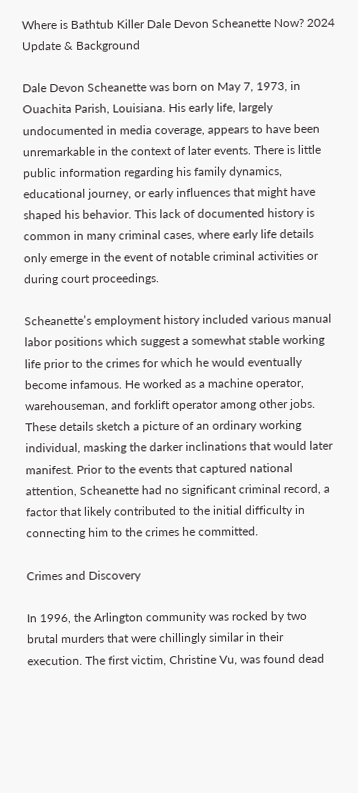Where is Bathtub Killer Dale Devon Scheanette Now? 2024 Update & Background

Dale Devon Scheanette was born on May 7, 1973, in Ouachita Parish, Louisiana. His early life, largely undocumented in media coverage, appears to have been unremarkable in the context of later events. There is little public information regarding his family dynamics, educational journey, or early influences that might have shaped his behavior. This lack of documented history is common in many criminal cases, where early life details only emerge in the event of notable criminal activities or during court proceedings.

Scheanette’s employment history included various manual labor positions which suggest a somewhat stable working life prior to the crimes for which he would eventually become infamous. He worked as a machine operator, warehouseman, and forklift operator among other jobs. These details sketch a picture of an ordinary working individual, masking the darker inclinations that would later manifest. Prior to the events that captured national attention, Scheanette had no significant criminal record, a factor that likely contributed to the initial difficulty in connecting him to the crimes he committed.

Crimes and Discovery

In 1996, the Arlington community was rocked by two brutal murders that were chillingly similar in their execution. The first victim, Christine Vu, was found dead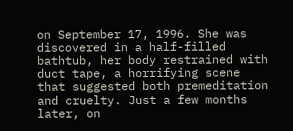on September 17, 1996. She was discovered in a half-filled bathtub, her body restrained with duct tape, a horrifying scene that suggested both premeditation and cruelty. Just a few months later, on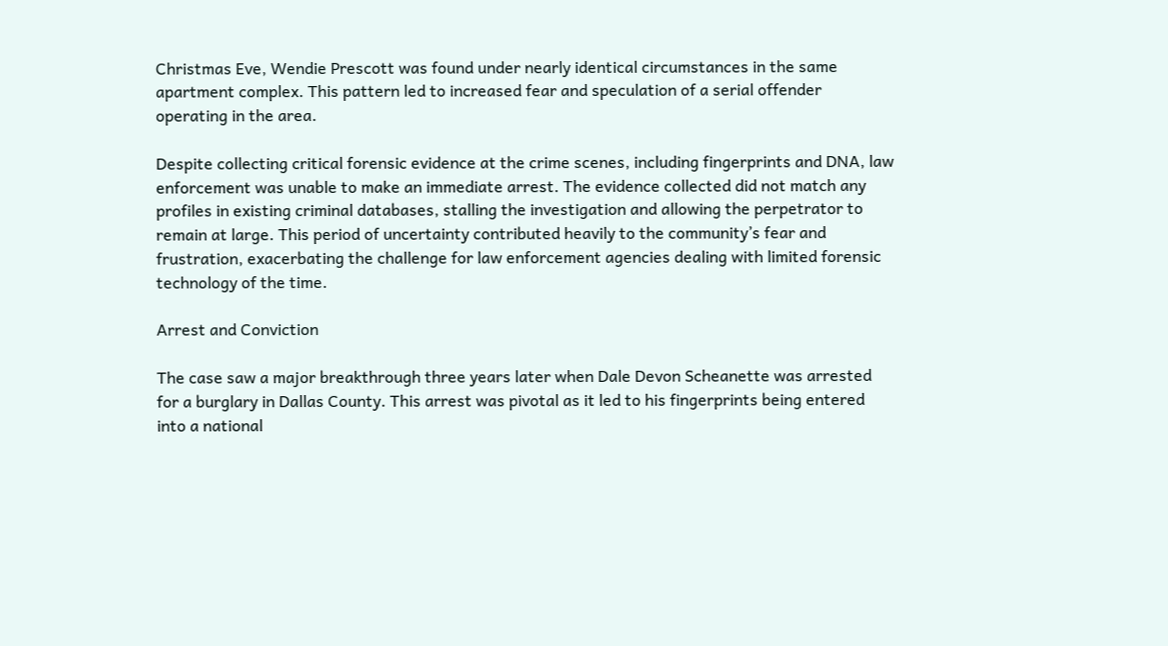Christmas Eve, Wendie Prescott was found under nearly identical circumstances in the same apartment complex. This pattern led to increased fear and speculation of a serial offender operating in the area.

Despite collecting critical forensic evidence at the crime scenes, including fingerprints and DNA, law enforcement was unable to make an immediate arrest. The evidence collected did not match any profiles in existing criminal databases, stalling the investigation and allowing the perpetrator to remain at large. This period of uncertainty contributed heavily to the community’s fear and frustration, exacerbating the challenge for law enforcement agencies dealing with limited forensic technology of the time.

Arrest and Conviction

The case saw a major breakthrough three years later when Dale Devon Scheanette was arrested for a burglary in Dallas County. This arrest was pivotal as it led to his fingerprints being entered into a national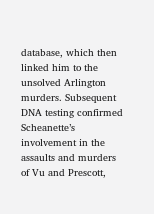database, which then linked him to the unsolved Arlington murders. Subsequent DNA testing confirmed Scheanette’s involvement in the assaults and murders of Vu and Prescott,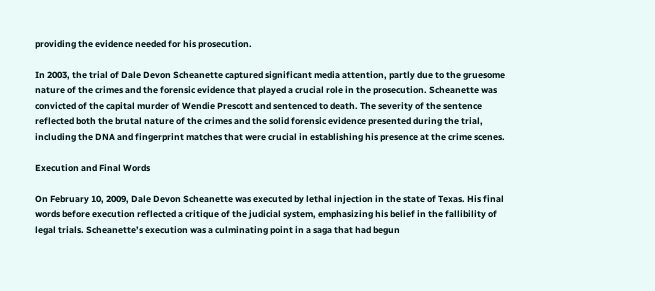providing the evidence needed for his prosecution.

In 2003, the trial of Dale Devon Scheanette captured significant media attention, partly due to the gruesome nature of the crimes and the forensic evidence that played a crucial role in the prosecution. Scheanette was convicted of the capital murder of Wendie Prescott and sentenced to death. The severity of the sentence reflected both the brutal nature of the crimes and the solid forensic evidence presented during the trial, including the DNA and fingerprint matches that were crucial in establishing his presence at the crime scenes.

Execution and Final Words

On February 10, 2009, Dale Devon Scheanette was executed by lethal injection in the state of Texas. His final words before execution reflected a critique of the judicial system, emphasizing his belief in the fallibility of legal trials. Scheanette’s execution was a culminating point in a saga that had begun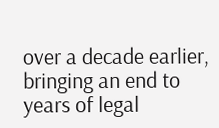over a decade earlier, bringing an end to years of legal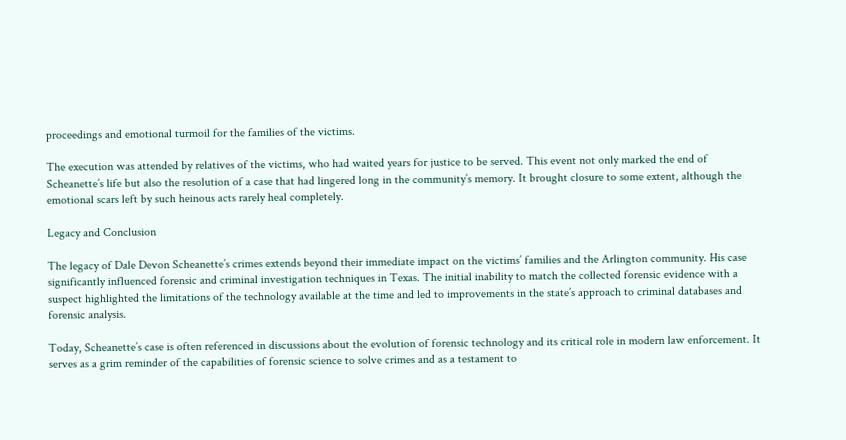proceedings and emotional turmoil for the families of the victims.

The execution was attended by relatives of the victims, who had waited years for justice to be served. This event not only marked the end of Scheanette’s life but also the resolution of a case that had lingered long in the community’s memory. It brought closure to some extent, although the emotional scars left by such heinous acts rarely heal completely.

Legacy and Conclusion

The legacy of Dale Devon Scheanette’s crimes extends beyond their immediate impact on the victims’ families and the Arlington community. His case significantly influenced forensic and criminal investigation techniques in Texas. The initial inability to match the collected forensic evidence with a suspect highlighted the limitations of the technology available at the time and led to improvements in the state’s approach to criminal databases and forensic analysis.

Today, Scheanette’s case is often referenced in discussions about the evolution of forensic technology and its critical role in modern law enforcement. It serves as a grim reminder of the capabilities of forensic science to solve crimes and as a testament to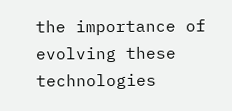the importance of evolving these technologies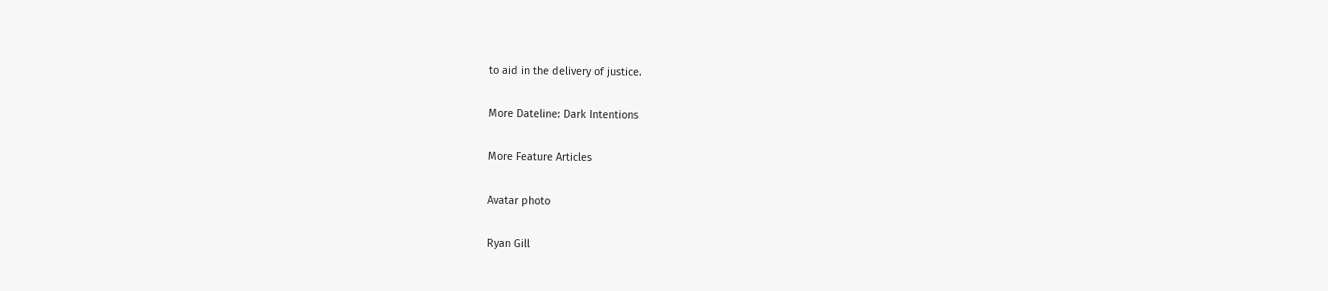to aid in the delivery of justice.

More Dateline: Dark Intentions

More Feature Articles

Avatar photo

Ryan Gill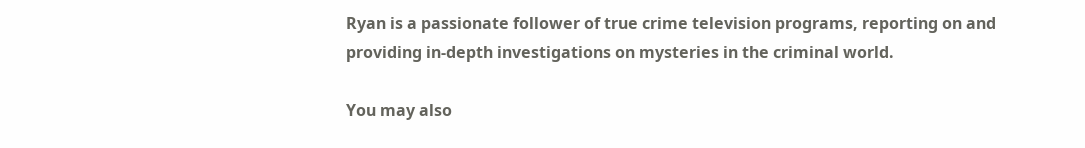Ryan is a passionate follower of true crime television programs, reporting on and providing in-depth investigations on mysteries in the criminal world.

You may also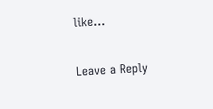like...

Leave a Reply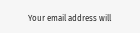Your email address will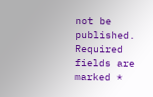not be published. Required fields are marked *